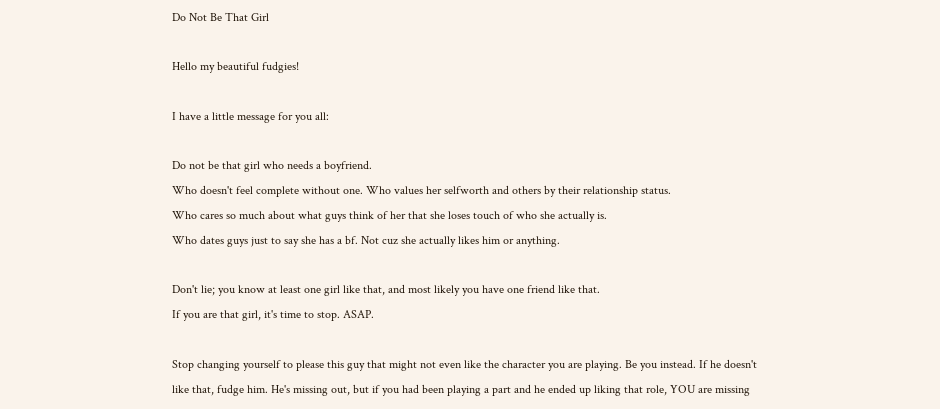Do Not Be That Girl

Hello my beautiful fudgies!

I have a little message for you all:

Do not be that girl who needs a boyfriend.
Who doesn't feel complete without one. Who values her selfworth and others by their relationship status.
Who cares so much about what guys think of her that she loses touch of who she actually is.
Who dates guys just to say she has a bf. Not cuz she actually likes him or anything.

Don't lie; you know at least one girl like that, and most likely you have one friend like that.
If you are that girl, it's time to stop. ASAP.

Stop changing yourself to please this guy that might not even like the character you are playing. Be you instead. If he doesn't like that, fudge him. He's missing out, but if you had been playing a part and he ended up liking that role, YOU are missing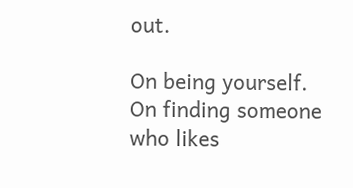out.

On being yourself. On finding someone who likes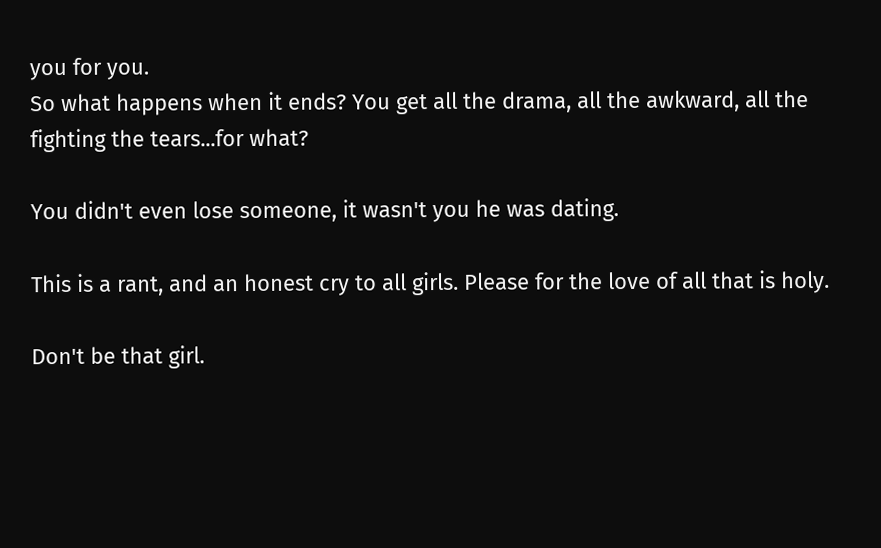you for you.
So what happens when it ends? You get all the drama, all the awkward, all the fighting the tears...for what?

You didn't even lose someone, it wasn't you he was dating.

This is a rant, and an honest cry to all girls. Please for the love of all that is holy.

Don't be that girl.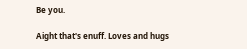Be you.

Aight that's enuff. Loves and hugs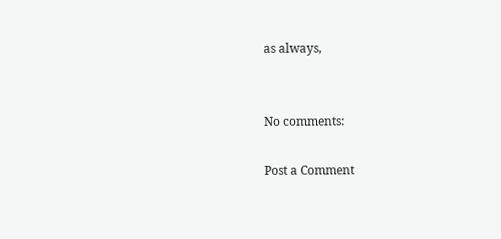as always,


No comments:

Post a Comment